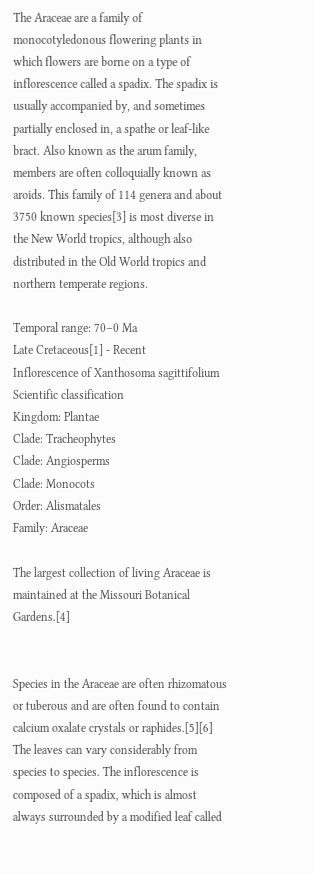The Araceae are a family of monocotyledonous flowering plants in which flowers are borne on a type of inflorescence called a spadix. The spadix is usually accompanied by, and sometimes partially enclosed in, a spathe or leaf-like bract. Also known as the arum family, members are often colloquially known as aroids. This family of 114 genera and about 3750 known species[3] is most diverse in the New World tropics, although also distributed in the Old World tropics and northern temperate regions.

Temporal range: 70–0 Ma
Late Cretaceous[1] - Recent
Inflorescence of Xanthosoma sagittifolium
Scientific classification
Kingdom: Plantae
Clade: Tracheophytes
Clade: Angiosperms
Clade: Monocots
Order: Alismatales
Family: Araceae

The largest collection of living Araceae is maintained at the Missouri Botanical Gardens.[4]


Species in the Araceae are often rhizomatous or tuberous and are often found to contain calcium oxalate crystals or raphides.[5][6] The leaves can vary considerably from species to species. The inflorescence is composed of a spadix, which is almost always surrounded by a modified leaf called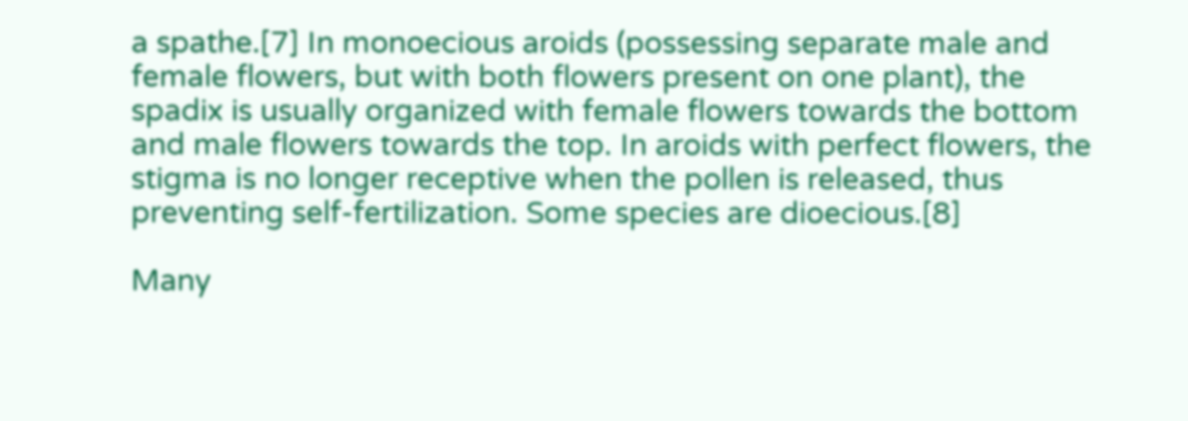a spathe.[7] In monoecious aroids (possessing separate male and female flowers, but with both flowers present on one plant), the spadix is usually organized with female flowers towards the bottom and male flowers towards the top. In aroids with perfect flowers, the stigma is no longer receptive when the pollen is released, thus preventing self-fertilization. Some species are dioecious.[8]

Many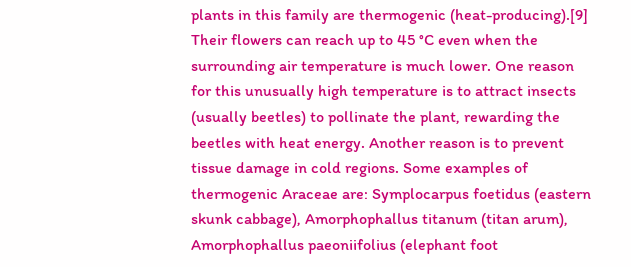plants in this family are thermogenic (heat-producing).[9] Their flowers can reach up to 45 °C even when the surrounding air temperature is much lower. One reason for this unusually high temperature is to attract insects (usually beetles) to pollinate the plant, rewarding the beetles with heat energy. Another reason is to prevent tissue damage in cold regions. Some examples of thermogenic Araceae are: Symplocarpus foetidus (eastern skunk cabbage), Amorphophallus titanum (titan arum), Amorphophallus paeoniifolius (elephant foot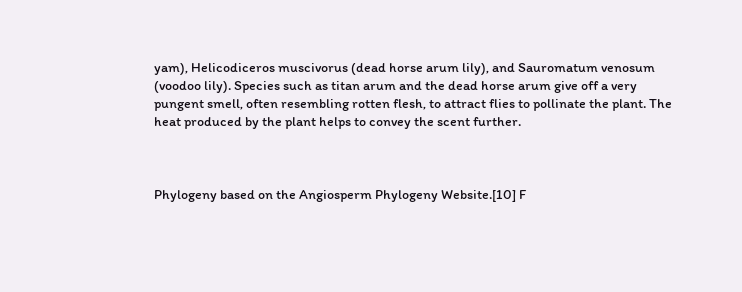yam), Helicodiceros muscivorus (dead horse arum lily), and Sauromatum venosum (voodoo lily). Species such as titan arum and the dead horse arum give off a very pungent smell, often resembling rotten flesh, to attract flies to pollinate the plant. The heat produced by the plant helps to convey the scent further.



Phylogeny based on the Angiosperm Phylogeny Website.[10] F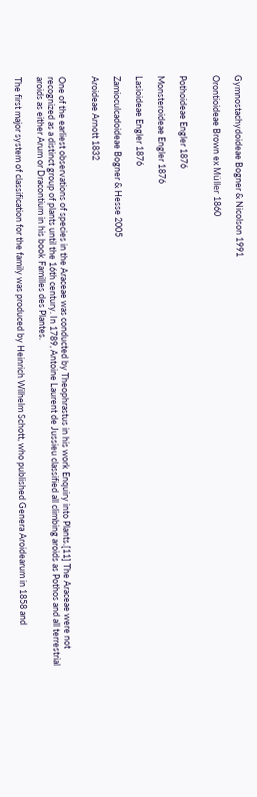Gymnostachydoideae Bogner & Nicolson 1991

Orontioideae Brown ex Müller 1860


Pothoideae Engler 1876

Monsteroideae Engler 1876

Lasioideae Engler 1876

Zamioculcadoideae Bogner & Hesse 2005

Aroideae Arnott 1832


One of the earliest observations of species in the Araceae was conducted by Theophrastus in his work Enquiry into Plants.[11] The Araceae were not recognized as a distinct group of plants until the 16th century. In 1789, Antoine Laurent de Jussieu classified all climbing aroids as Pothos and all terrestrial aroids as either Arum or Dracontium in his book Familles des Plantes.

The first major system of classification for the family was produced by Heinrich Wilhelm Schott, who published Genera Aroidearum in 1858 and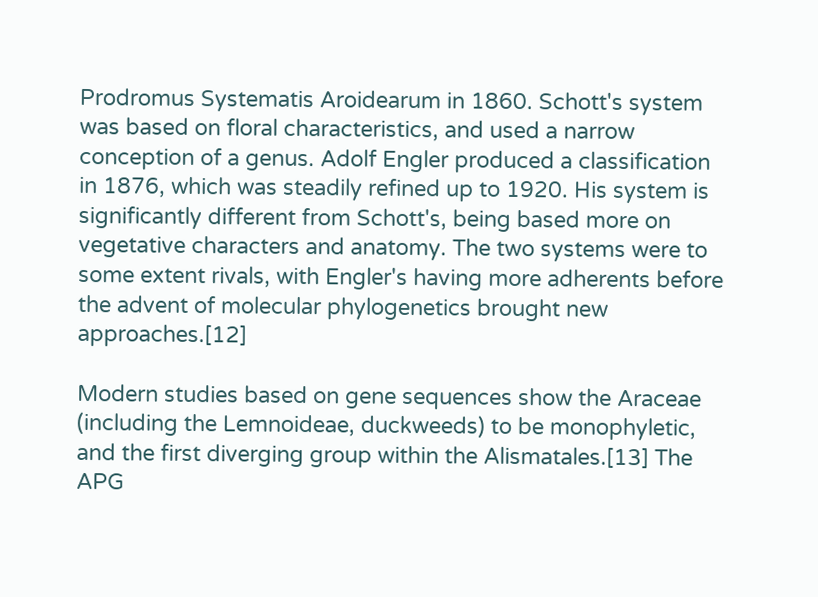Prodromus Systematis Aroidearum in 1860. Schott's system was based on floral characteristics, and used a narrow conception of a genus. Adolf Engler produced a classification in 1876, which was steadily refined up to 1920. His system is significantly different from Schott's, being based more on vegetative characters and anatomy. The two systems were to some extent rivals, with Engler's having more adherents before the advent of molecular phylogenetics brought new approaches.[12]

Modern studies based on gene sequences show the Araceae (including the Lemnoideae, duckweeds) to be monophyletic, and the first diverging group within the Alismatales.[13] The APG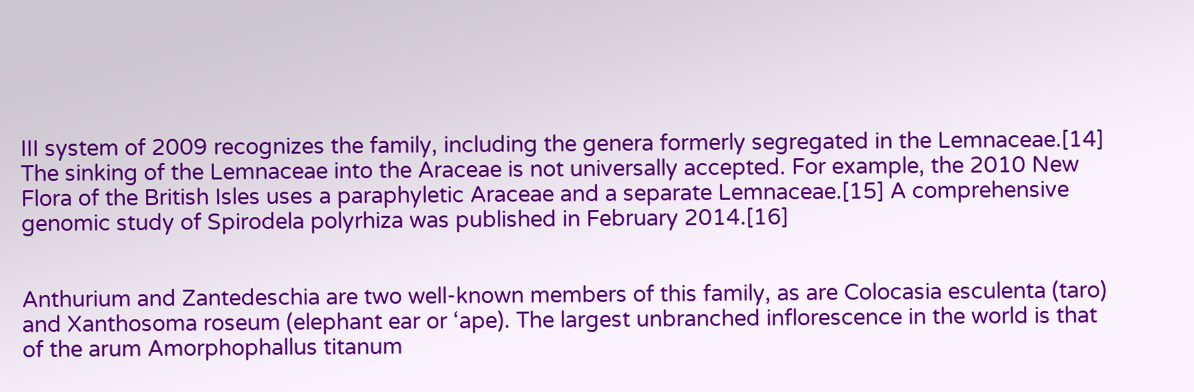III system of 2009 recognizes the family, including the genera formerly segregated in the Lemnaceae.[14] The sinking of the Lemnaceae into the Araceae is not universally accepted. For example, the 2010 New Flora of the British Isles uses a paraphyletic Araceae and a separate Lemnaceae.[15] A comprehensive genomic study of Spirodela polyrhiza was published in February 2014.[16]


Anthurium and Zantedeschia are two well-known members of this family, as are Colocasia esculenta (taro) and Xanthosoma roseum (elephant ear or ‘ape). The largest unbranched inflorescence in the world is that of the arum Amorphophallus titanum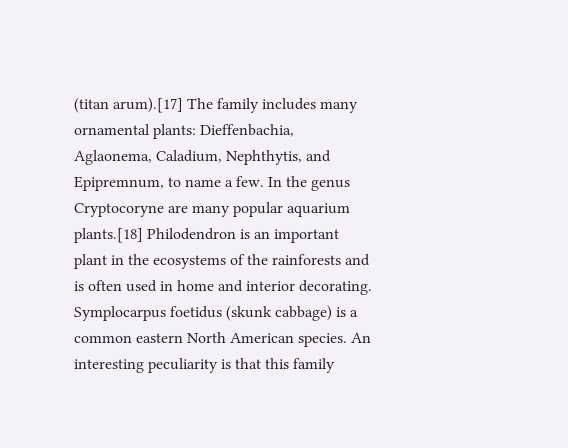(titan arum).[17] The family includes many ornamental plants: Dieffenbachia, Aglaonema, Caladium, Nephthytis, and Epipremnum, to name a few. In the genus Cryptocoryne are many popular aquarium plants.[18] Philodendron is an important plant in the ecosystems of the rainforests and is often used in home and interior decorating. Symplocarpus foetidus (skunk cabbage) is a common eastern North American species. An interesting peculiarity is that this family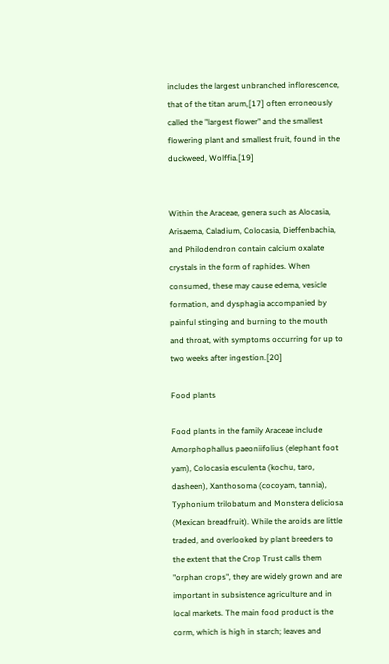includes the largest unbranched inflorescence, that of the titan arum,[17] often erroneously called the "largest flower" and the smallest flowering plant and smallest fruit, found in the duckweed, Wolffia.[19]


Within the Araceae, genera such as Alocasia, Arisaema, Caladium, Colocasia, Dieffenbachia, and Philodendron contain calcium oxalate crystals in the form of raphides. When consumed, these may cause edema, vesicle formation, and dysphagia accompanied by painful stinging and burning to the mouth and throat, with symptoms occurring for up to two weeks after ingestion.[20]

Food plants

Food plants in the family Araceae include Amorphophallus paeoniifolius (elephant foot yam), Colocasia esculenta (kochu, taro, dasheen), Xanthosoma (cocoyam, tannia), Typhonium trilobatum and Monstera deliciosa (Mexican breadfruit). While the aroids are little traded, and overlooked by plant breeders to the extent that the Crop Trust calls them "orphan crops", they are widely grown and are important in subsistence agriculture and in local markets. The main food product is the corm, which is high in starch; leaves and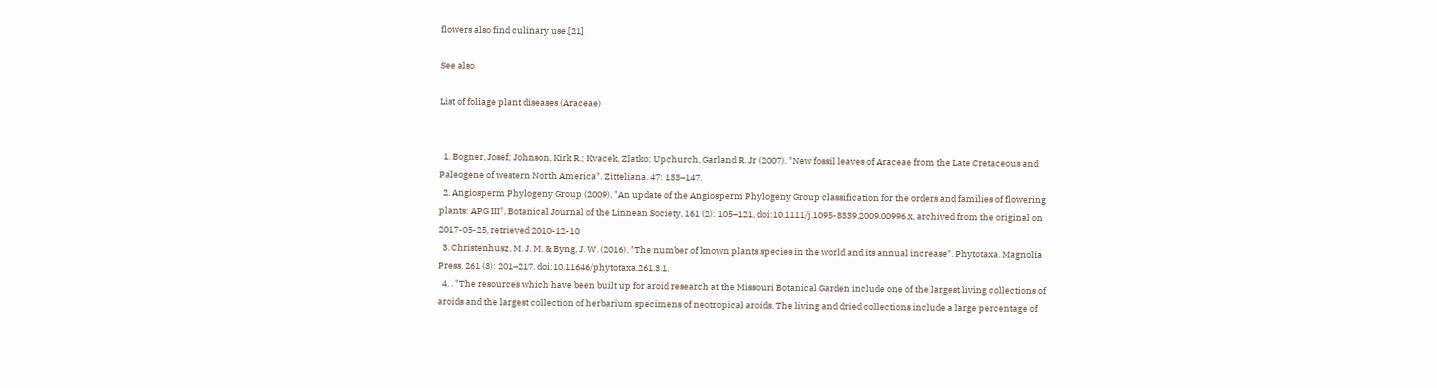flowers also find culinary use.[21]

See also

List of foliage plant diseases (Araceae)


  1. Bogner, Josef; Johnson, Kirk R.; Kvacek, Zlatko; Upchurch, Garland R. Jr (2007). "New fossil leaves of Araceae from the Late Cretaceous and Paleogene of western North America". Zitteliana. 47: 133–147.
  2. Angiosperm Phylogeny Group (2009), "An update of the Angiosperm Phylogeny Group classification for the orders and families of flowering plants: APG III", Botanical Journal of the Linnean Society, 161 (2): 105–121, doi:10.1111/j.1095-8339.2009.00996.x, archived from the original on 2017-05-25, retrieved 2010-12-10
  3. Christenhusz, M. J. M. & Byng, J. W. (2016). "The number of known plants species in the world and its annual increase". Phytotaxa. Magnolia Press. 261 (3): 201–217. doi:10.11646/phytotaxa.261.3.1.
  4. . "The resources which have been built up for aroid research at the Missouri Botanical Garden include one of the largest living collections of aroids and the largest collection of herbarium specimens of neotropical aroids. The living and dried collections include a large percentage of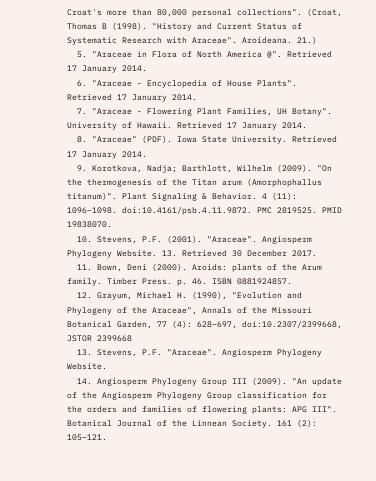Croat's more than 80,000 personal collections". (Croat, Thomas B (1998). "History and Current Status of Systematic Research with Araceae". Aroideana. 21.)
  5. "Araceae in Flora of North America @". Retrieved 17 January 2014.
  6. "Araceae - Encyclopedia of House Plants". Retrieved 17 January 2014.
  7. "Araceae - Flowering Plant Families, UH Botany". University of Hawaii. Retrieved 17 January 2014.
  8. "Araceae" (PDF). Iowa State University. Retrieved 17 January 2014.
  9. Korotkova, Nadja; Barthlott, Wilhelm (2009). "On the thermogenesis of the Titan arum (Amorphophallus titanum)". Plant Signaling & Behavior. 4 (11): 1096–1098. doi:10.4161/psb.4.11.9872. PMC 2819525. PMID 19838070.
  10. Stevens, P.F. (2001). "Araceae". Angiosperm Phylogeny Website. 13. Retrieved 30 December 2017.
  11. Bown, Deni (2000). Aroids: plants of the Arum family. Timber Press. p. 46. ISBN 0881924857.
  12. Grayum, Michael H. (1990), "Evolution and Phylogeny of the Araceae", Annals of the Missouri Botanical Garden, 77 (4): 628–697, doi:10.2307/2399668, JSTOR 2399668
  13. Stevens, P.F. "Araceae". Angiosperm Phylogeny Website.
  14. Angiosperm Phylogeny Group III (2009). "An update of the Angiosperm Phylogeny Group classification for the orders and families of flowering plants: APG III". Botanical Journal of the Linnean Society. 161 (2): 105–121.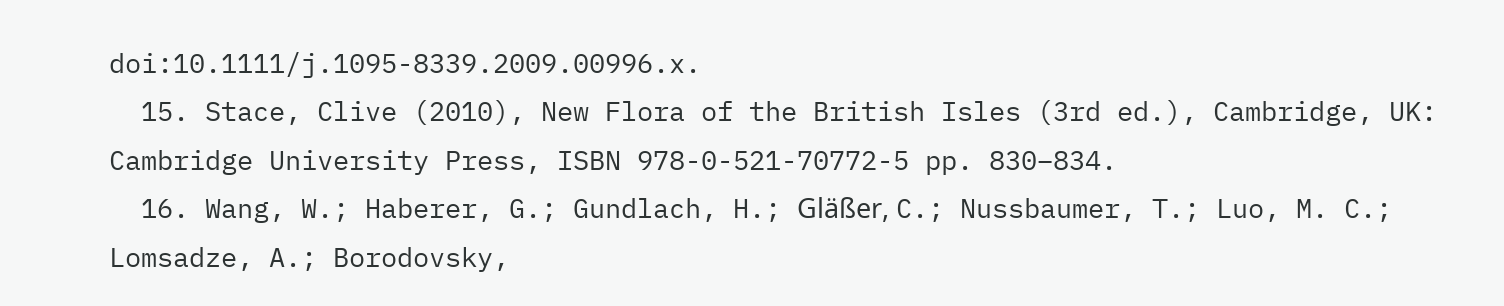doi:10.1111/j.1095-8339.2009.00996.x.
  15. Stace, Clive (2010), New Flora of the British Isles (3rd ed.), Cambridge, UK: Cambridge University Press, ISBN 978-0-521-70772-5 pp. 830–834.
  16. Wang, W.; Haberer, G.; Gundlach, H.; Gläßer, C.; Nussbaumer, T.; Luo, M. C.; Lomsadze, A.; Borodovsky,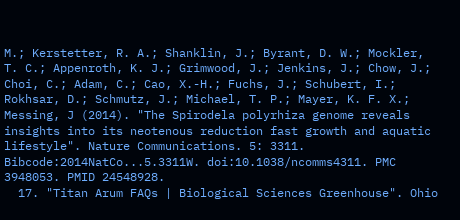M.; Kerstetter, R. A.; Shanklin, J.; Byrant, D. W.; Mockler, T. C.; Appenroth, K. J.; Grimwood, J.; Jenkins, J.; Chow, J.; Choi, C.; Adam, C.; Cao, X.-H.; Fuchs, J.; Schubert, I.; Rokhsar, D.; Schmutz, J.; Michael, T. P.; Mayer, K. F. X.; Messing, J (2014). "The Spirodela polyrhiza genome reveals insights into its neotenous reduction fast growth and aquatic lifestyle". Nature Communications. 5: 3311. Bibcode:2014NatCo...5.3311W. doi:10.1038/ncomms4311. PMC 3948053. PMID 24548928.
  17. "Titan Arum FAQs | Biological Sciences Greenhouse". Ohio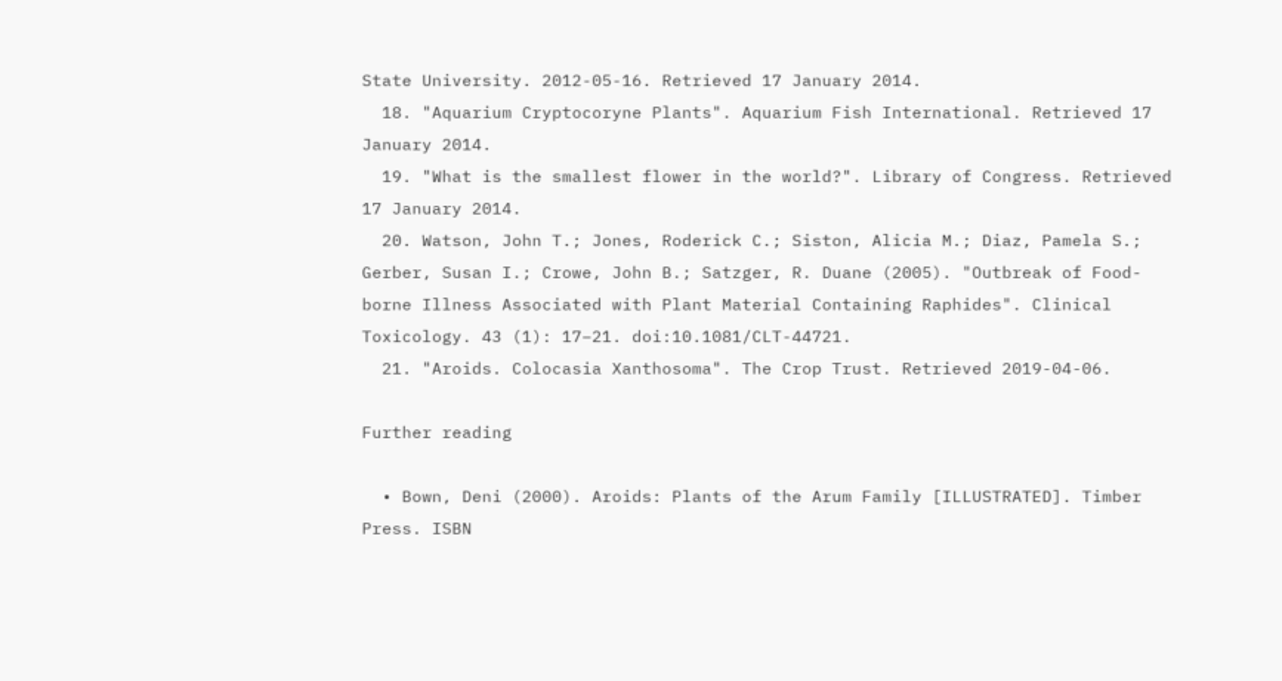State University. 2012-05-16. Retrieved 17 January 2014.
  18. "Aquarium Cryptocoryne Plants". Aquarium Fish International. Retrieved 17 January 2014.
  19. "What is the smallest flower in the world?". Library of Congress. Retrieved 17 January 2014.
  20. Watson, John T.; Jones, Roderick C.; Siston, Alicia M.; Diaz, Pamela S.; Gerber, Susan I.; Crowe, John B.; Satzger, R. Duane (2005). "Outbreak of Food-borne Illness Associated with Plant Material Containing Raphides". Clinical Toxicology. 43 (1): 17–21. doi:10.1081/CLT-44721.
  21. "Aroids. Colocasia Xanthosoma". The Crop Trust. Retrieved 2019-04-06.

Further reading

  • Bown, Deni (2000). Aroids: Plants of the Arum Family [ILLUSTRATED]. Timber Press. ISBN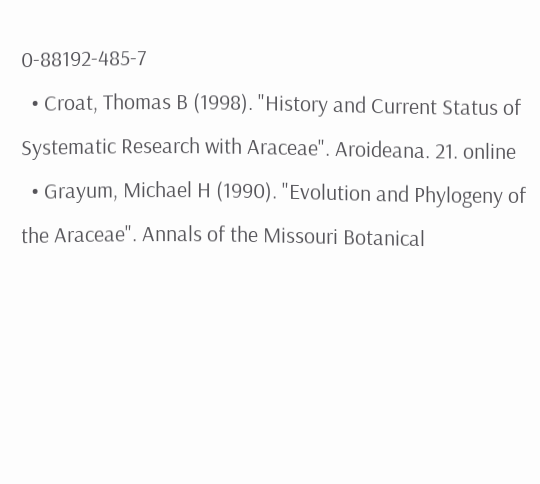0-88192-485-7
  • Croat, Thomas B (1998). "History and Current Status of Systematic Research with Araceae". Aroideana. 21. online
  • Grayum, Michael H (1990). "Evolution and Phylogeny of the Araceae". Annals of the Missouri Botanical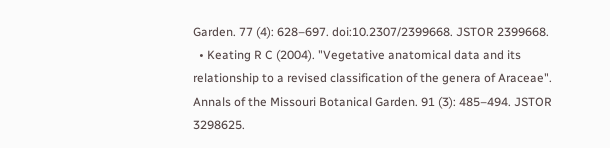Garden. 77 (4): 628–697. doi:10.2307/2399668. JSTOR 2399668.
  • Keating R C (2004). "Vegetative anatomical data and its relationship to a revised classification of the genera of Araceae". Annals of the Missouri Botanical Garden. 91 (3): 485–494. JSTOR 3298625.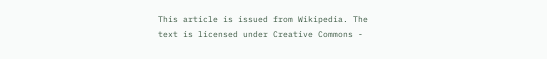This article is issued from Wikipedia. The text is licensed under Creative Commons -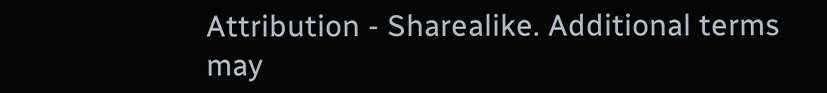Attribution - Sharealike. Additional terms may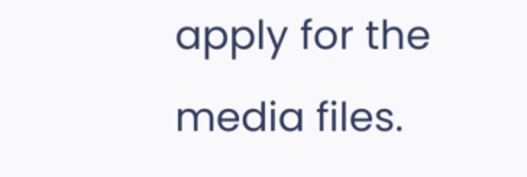apply for the media files.